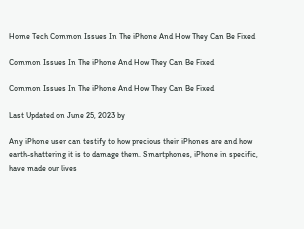Home Tech Common Issues In The iPhone And How They Can Be Fixed

Common Issues In The iPhone And How They Can Be Fixed

Common Issues In The iPhone And How They Can Be Fixed

Last Updated on June 25, 2023 by

Any iPhone user can testify to how precious their iPhones are and how earth-shattering it is to damage them. Smartphones, iPhone in specific, have made our lives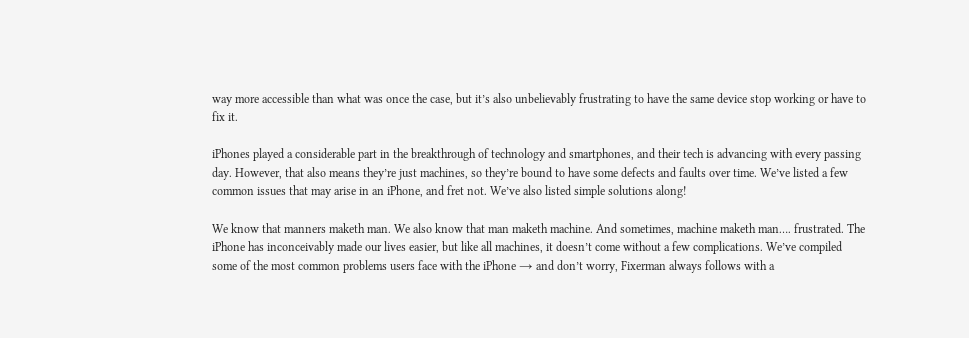way more accessible than what was once the case, but it’s also unbelievably frustrating to have the same device stop working or have to fix it.

iPhones played a considerable part in the breakthrough of technology and smartphones, and their tech is advancing with every passing day. However, that also means they’re just machines, so they’re bound to have some defects and faults over time. We’ve listed a few common issues that may arise in an iPhone, and fret not. We’ve also listed simple solutions along!

We know that manners maketh man. We also know that man maketh machine. And sometimes, machine maketh man…. frustrated. The iPhone has inconceivably made our lives easier, but like all machines, it doesn’t come without a few complications. We’ve compiled some of the most common problems users face with the iPhone → and don’t worry, Fixerman always follows with a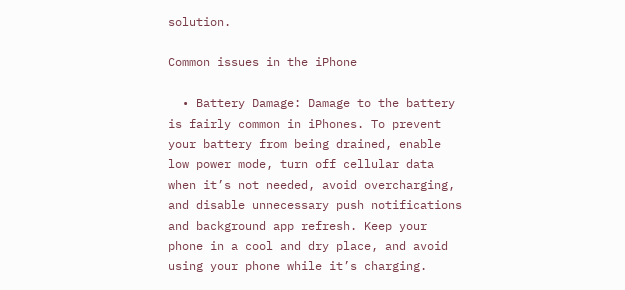solution.

Common issues in the iPhone

  • Battery Damage: Damage to the battery is fairly common in iPhones. To prevent your battery from being drained, enable low power mode, turn off cellular data when it’s not needed, avoid overcharging, and disable unnecessary push notifications and background app refresh. Keep your phone in a cool and dry place, and avoid using your phone while it’s charging.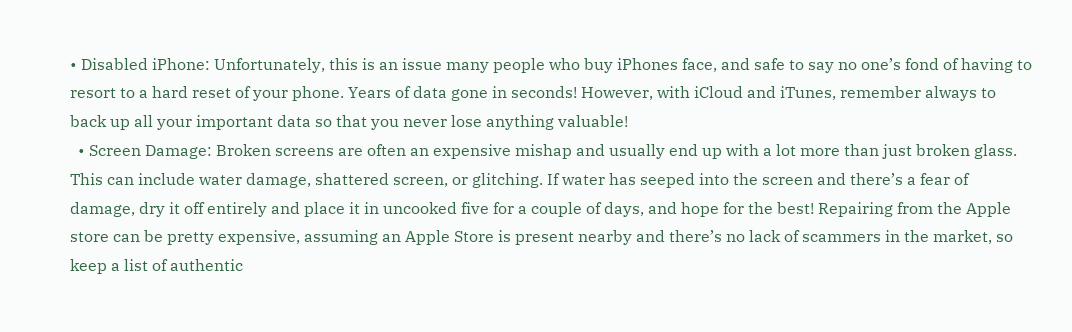• Disabled iPhone: Unfortunately, this is an issue many people who buy iPhones face, and safe to say no one’s fond of having to resort to a hard reset of your phone. Years of data gone in seconds! However, with iCloud and iTunes, remember always to back up all your important data so that you never lose anything valuable!
  • Screen Damage: Broken screens are often an expensive mishap and usually end up with a lot more than just broken glass. This can include water damage, shattered screen, or glitching. If water has seeped into the screen and there’s a fear of damage, dry it off entirely and place it in uncooked five for a couple of days, and hope for the best! Repairing from the Apple store can be pretty expensive, assuming an Apple Store is present nearby and there’s no lack of scammers in the market, so keep a list of authentic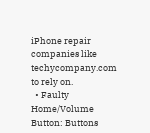iPhone repair companies like techycompany.com to rely on.
  • Faulty Home/Volume Button: Buttons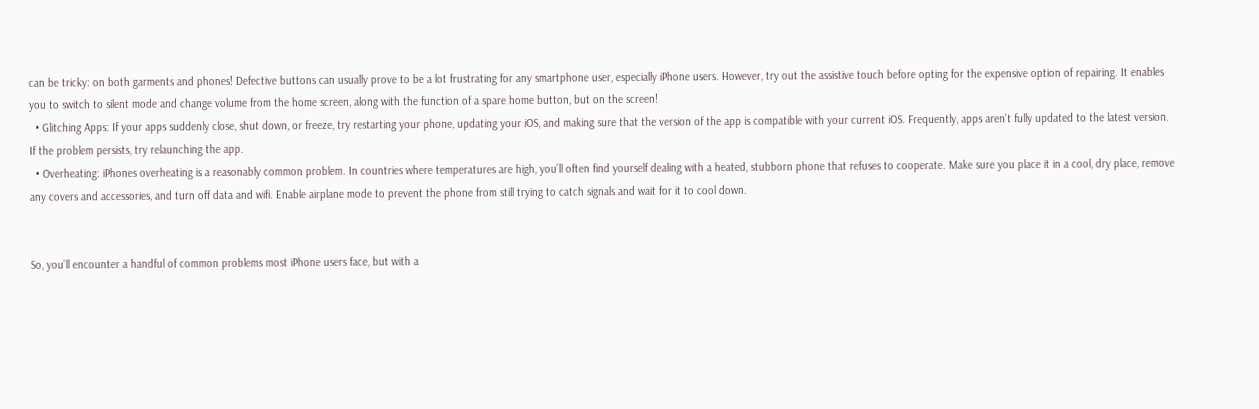can be tricky: on both garments and phones! Defective buttons can usually prove to be a lot frustrating for any smartphone user, especially iPhone users. However, try out the assistive touch before opting for the expensive option of repairing. It enables you to switch to silent mode and change volume from the home screen, along with the function of a spare home button, but on the screen!
  • Glitching Apps: If your apps suddenly close, shut down, or freeze, try restarting your phone, updating your iOS, and making sure that the version of the app is compatible with your current iOS. Frequently, apps aren’t fully updated to the latest version. If the problem persists, try relaunching the app.
  • Overheating: iPhones overheating is a reasonably common problem. In countries where temperatures are high, you’ll often find yourself dealing with a heated, stubborn phone that refuses to cooperate. Make sure you place it in a cool, dry place, remove any covers and accessories, and turn off data and wifi. Enable airplane mode to prevent the phone from still trying to catch signals and wait for it to cool down.


So, you’ll encounter a handful of common problems most iPhone users face, but with a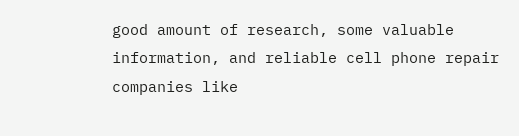good amount of research, some valuable information, and reliable cell phone repair companies like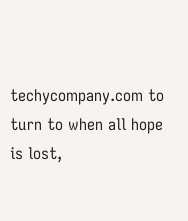techycompany.com to turn to when all hope is lost,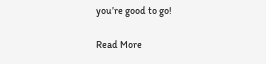you’re good to go!

Read More